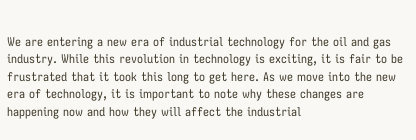We are entering a new era of industrial technology for the oil and gas industry. While this revolution in technology is exciting, it is fair to be frustrated that it took this long to get here. As we move into the new era of technology, it is important to note why these changes are happening now and how they will affect the industrial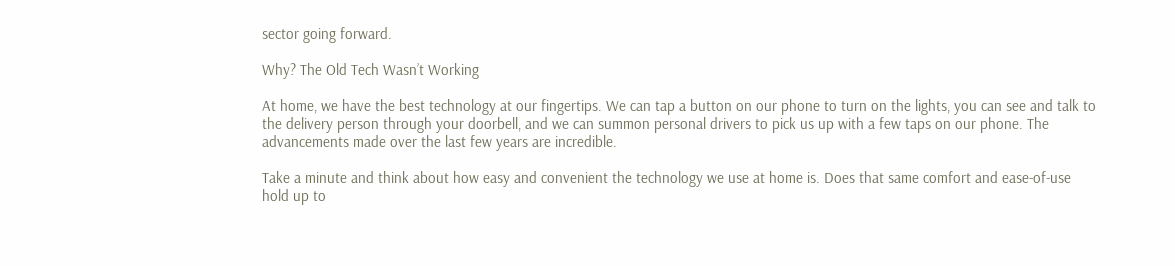sector going forward.

Why? The Old Tech Wasn’t Working

At home, we have the best technology at our fingertips. We can tap a button on our phone to turn on the lights, you can see and talk to the delivery person through your doorbell, and we can summon personal drivers to pick us up with a few taps on our phone. The advancements made over the last few years are incredible.

Take a minute and think about how easy and convenient the technology we use at home is. Does that same comfort and ease-of-use hold up to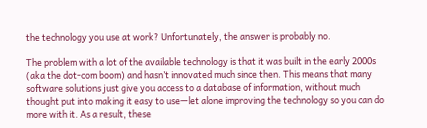the technology you use at work? Unfortunately, the answer is probably no.

The problem with a lot of the available technology is that it was built in the early 2000s (aka the dot-com boom) and hasn’t innovated much since then. This means that many software solutions just give you access to a database of information, without much thought put into making it easy to use—let alone improving the technology so you can do more with it. As a result, these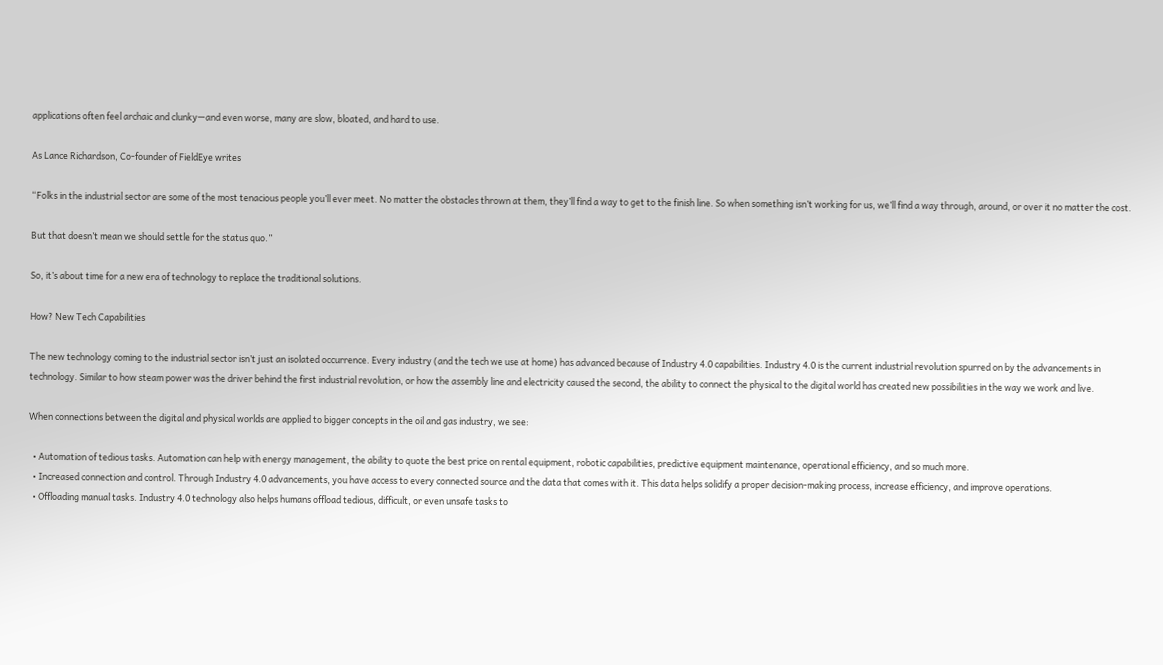applications often feel archaic and clunky—and even worse, many are slow, bloated, and hard to use.

As Lance Richardson, Co-founder of FieldEye writes

“Folks in the industrial sector are some of the most tenacious people you’ll ever meet. No matter the obstacles thrown at them, they’ll find a way to get to the finish line. So when something isn’t working for us, we’ll find a way through, around, or over it no matter the cost.

But that doesn’t mean we should settle for the status quo.”

So, it’s about time for a new era of technology to replace the traditional solutions.

How? New Tech Capabilities

The new technology coming to the industrial sector isn’t just an isolated occurrence. Every industry (and the tech we use at home) has advanced because of Industry 4.0 capabilities. Industry 4.0 is the current industrial revolution spurred on by the advancements in technology. Similar to how steam power was the driver behind the first industrial revolution, or how the assembly line and electricity caused the second, the ability to connect the physical to the digital world has created new possibilities in the way we work and live.

When connections between the digital and physical worlds are applied to bigger concepts in the oil and gas industry, we see:

  • Automation of tedious tasks. Automation can help with energy management, the ability to quote the best price on rental equipment, robotic capabilities, predictive equipment maintenance, operational efficiency, and so much more.
  • Increased connection and control. Through Industry 4.0 advancements, you have access to every connected source and the data that comes with it. This data helps solidify a proper decision-making process, increase efficiency, and improve operations.
  • Offloading manual tasks. Industry 4.0 technology also helps humans offload tedious, difficult, or even unsafe tasks to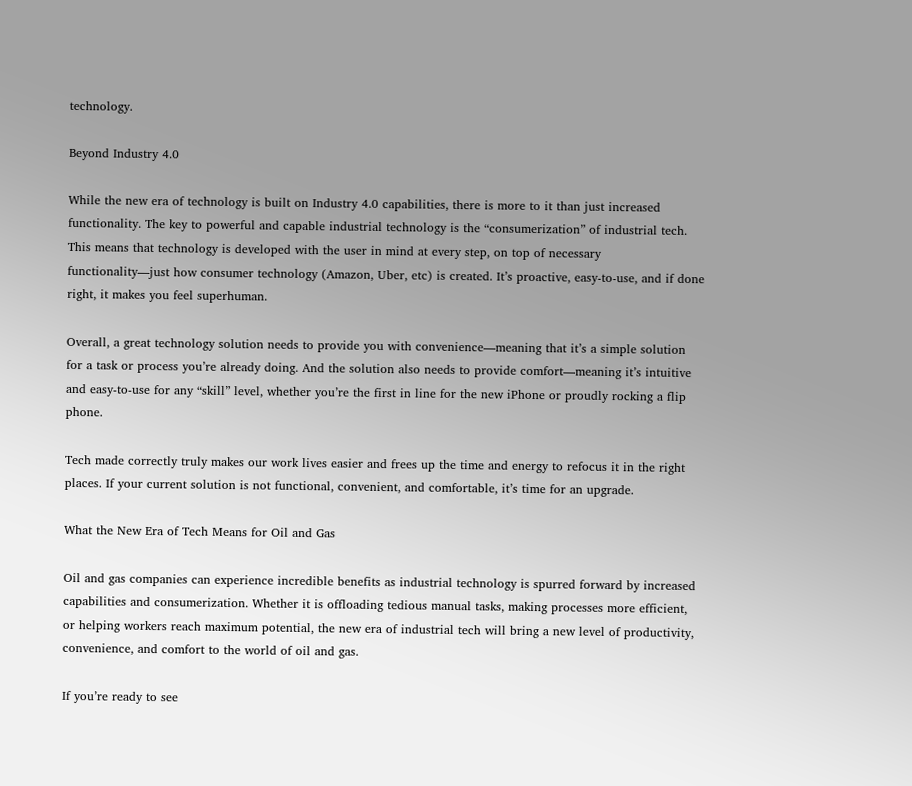technology.

Beyond Industry 4.0

While the new era of technology is built on Industry 4.0 capabilities, there is more to it than just increased functionality. The key to powerful and capable industrial technology is the “consumerization” of industrial tech. This means that technology is developed with the user in mind at every step, on top of necessary functionality—just how consumer technology (Amazon, Uber, etc) is created. It’s proactive, easy-to-use, and if done right, it makes you feel superhuman.

Overall, a great technology solution needs to provide you with convenience—meaning that it’s a simple solution for a task or process you’re already doing. And the solution also needs to provide comfort—meaning it’s intuitive and easy-to-use for any “skill” level, whether you’re the first in line for the new iPhone or proudly rocking a flip phone.

Tech made correctly truly makes our work lives easier and frees up the time and energy to refocus it in the right places. If your current solution is not functional, convenient, and comfortable, it’s time for an upgrade.

What the New Era of Tech Means for Oil and Gas

Oil and gas companies can experience incredible benefits as industrial technology is spurred forward by increased capabilities and consumerization. Whether it is offloading tedious manual tasks, making processes more efficient, or helping workers reach maximum potential, the new era of industrial tech will bring a new level of productivity, convenience, and comfort to the world of oil and gas.

If you’re ready to see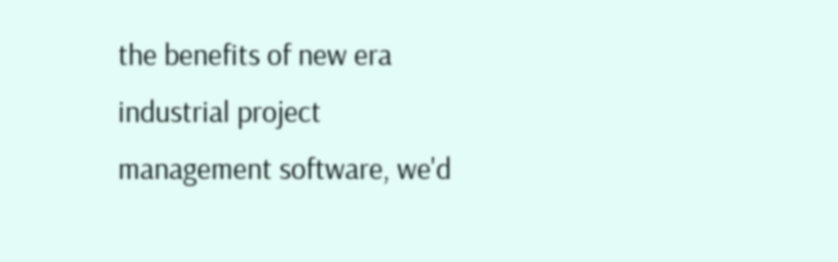the benefits of new era industrial project management software, we'd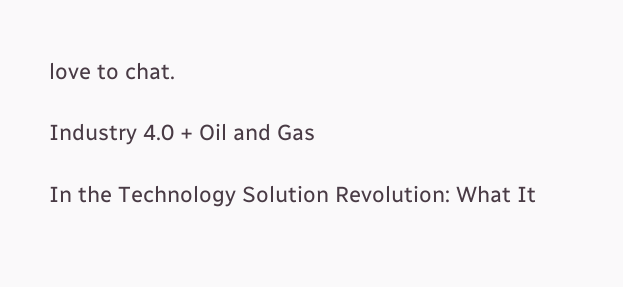love to chat.

Industry 4.0 + Oil and Gas

In the Technology Solution Revolution: What It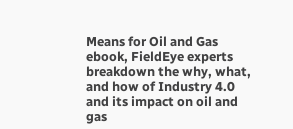Means for Oil and Gas ebook, FieldEye experts breakdown the why, what, and how of Industry 4.0 and its impact on oil and gas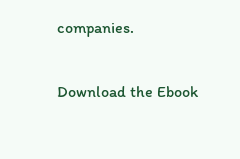companies.

Download the Ebook